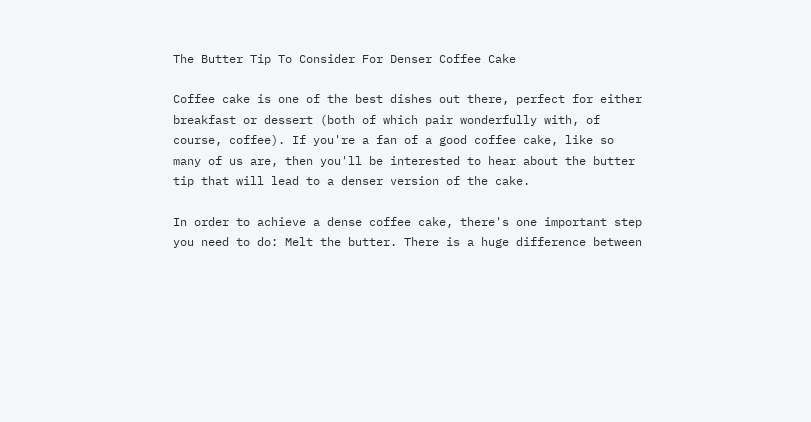The Butter Tip To Consider For Denser Coffee Cake

Coffee cake is one of the best dishes out there, perfect for either breakfast or dessert (both of which pair wonderfully with, of course, coffee). If you're a fan of a good coffee cake, like so many of us are, then you'll be interested to hear about the butter tip that will lead to a denser version of the cake.

In order to achieve a dense coffee cake, there's one important step you need to do: Melt the butter. There is a huge difference between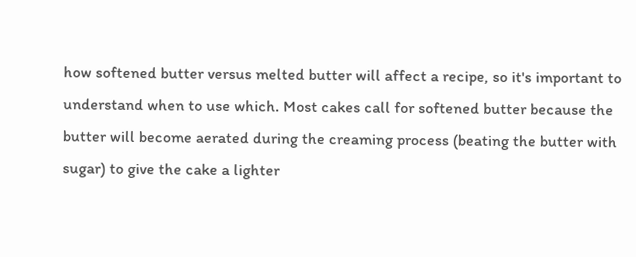how softened butter versus melted butter will affect a recipe, so it's important to understand when to use which. Most cakes call for softened butter because the butter will become aerated during the creaming process (beating the butter with sugar) to give the cake a lighter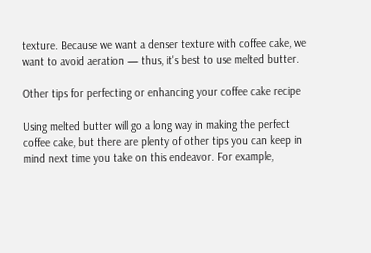texture. Because we want a denser texture with coffee cake, we want to avoid aeration — thus, it's best to use melted butter.

Other tips for perfecting or enhancing your coffee cake recipe

Using melted butter will go a long way in making the perfect coffee cake, but there are plenty of other tips you can keep in mind next time you take on this endeavor. For example,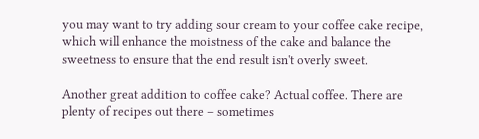you may want to try adding sour cream to your coffee cake recipe, which will enhance the moistness of the cake and balance the sweetness to ensure that the end result isn't overly sweet.

Another great addition to coffee cake? Actual coffee. There are plenty of recipes out there – sometimes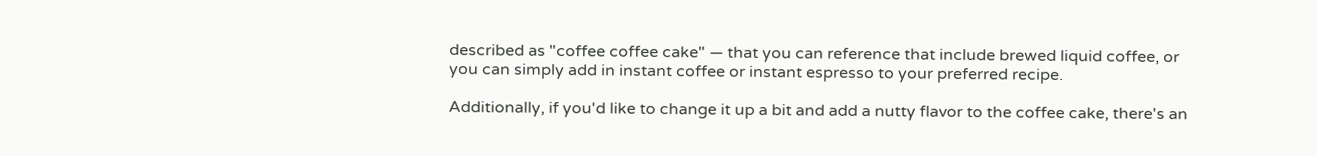described as "coffee coffee cake" — that you can reference that include brewed liquid coffee, or you can simply add in instant coffee or instant espresso to your preferred recipe.

Additionally, if you'd like to change it up a bit and add a nutty flavor to the coffee cake, there's an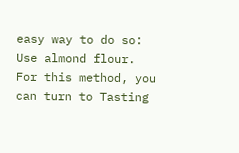easy way to do so: Use almond flour. For this method, you can turn to Tasting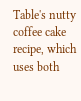Table's nutty coffee cake recipe, which uses both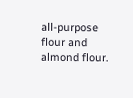all-purpose flour and almond flour.